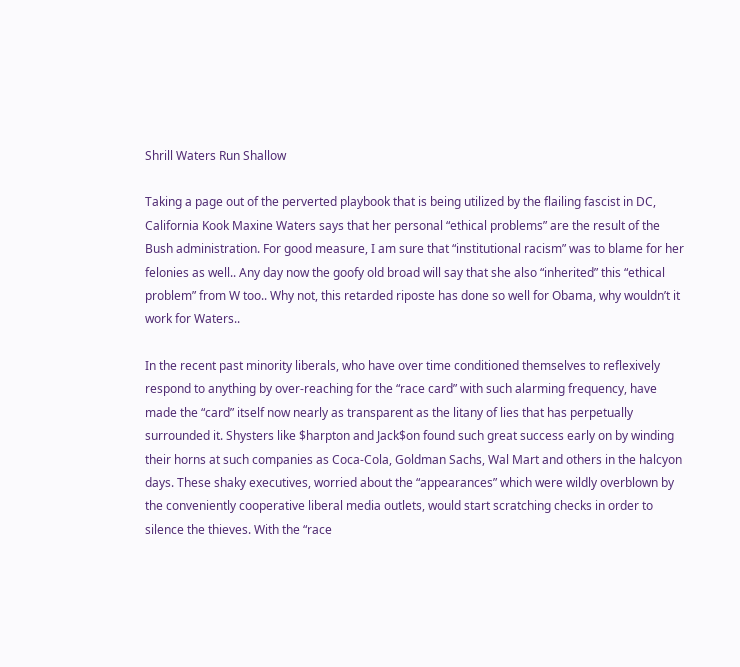Shrill Waters Run Shallow

Taking a page out of the perverted playbook that is being utilized by the flailing fascist in DC, California Kook Maxine Waters says that her personal “ethical problems” are the result of the Bush administration. For good measure, I am sure that “institutional racism” was to blame for her felonies as well.. Any day now the goofy old broad will say that she also “inherited” this “ethical problem” from W too.. Why not, this retarded riposte has done so well for Obama, why wouldn’t it work for Waters..

In the recent past minority liberals, who have over time conditioned themselves to reflexively respond to anything by over-reaching for the “race card” with such alarming frequency, have made the “card” itself now nearly as transparent as the litany of lies that has perpetually surrounded it. Shysters like $harpton and Jack$on found such great success early on by winding their horns at such companies as Coca-Cola, Goldman Sachs, Wal Mart and others in the halcyon days. These shaky executives, worried about the “appearances” which were wildly overblown by the conveniently cooperative liberal media outlets, would start scratching checks in order to silence the thieves. With the “race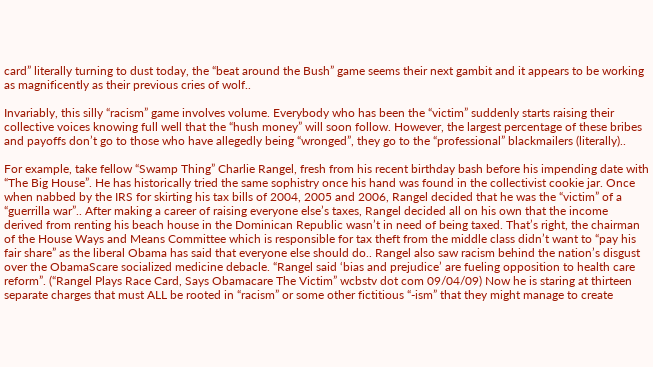card” literally turning to dust today, the “beat around the Bush” game seems their next gambit and it appears to be working as magnificently as their previous cries of wolf..

Invariably, this silly “racism” game involves volume. Everybody who has been the “victim” suddenly starts raising their collective voices knowing full well that the “hush money” will soon follow. However, the largest percentage of these bribes and payoffs don’t go to those who have allegedly being “wronged”, they go to the “professional” blackmailers (literally)..

For example, take fellow “Swamp Thing” Charlie Rangel, fresh from his recent birthday bash before his impending date with “The Big House”. He has historically tried the same sophistry once his hand was found in the collectivist cookie jar. Once when nabbed by the IRS for skirting his tax bills of 2004, 2005 and 2006, Rangel decided that he was the “victim” of a “guerrilla war”.. After making a career of raising everyone else’s taxes, Rangel decided all on his own that the income derived from renting his beach house in the Dominican Republic wasn’t in need of being taxed. That’s right, the chairman of the House Ways and Means Committee which is responsible for tax theft from the middle class didn’t want to “pay his fair share” as the liberal Obama has said that everyone else should do.. Rangel also saw racism behind the nation’s disgust over the ObamaScare socialized medicine debacle. “Rangel said ‘bias and prejudice’ are fueling opposition to health care reform”. (“Rangel Plays Race Card, Says Obamacare The Victim” wcbstv dot com 09/04/09) Now he is staring at thirteen separate charges that must ALL be rooted in “racism” or some other fictitious “-ism” that they might manage to create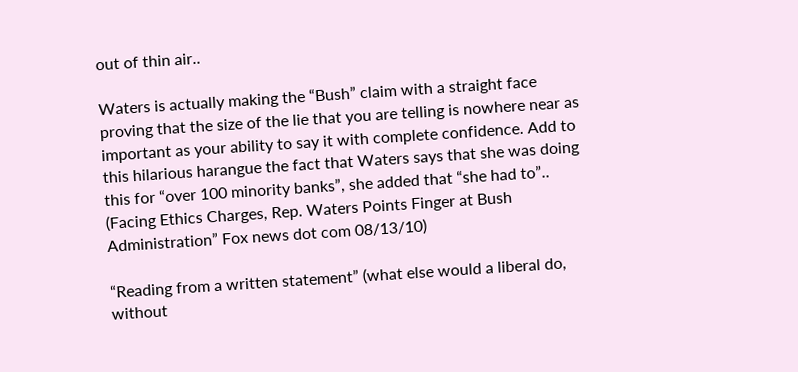out of thin air..

Waters is actually making the “Bush” claim with a straight face proving that the size of the lie that you are telling is nowhere near as important as your ability to say it with complete confidence. Add to this hilarious harangue the fact that Waters says that she was doing this for “over 100 minority banks”, she added that “she had to”.. (Facing Ethics Charges, Rep. Waters Points Finger at Bush Administration” Fox news dot com 08/13/10)

“Reading from a written statement” (what else would a liberal do, without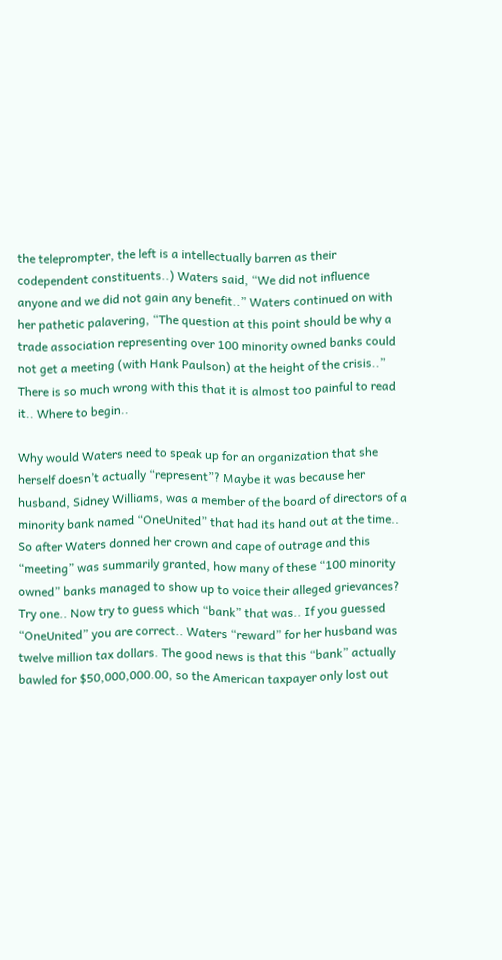the teleprompter, the left is a intellectually barren as their codependent constituents..) Waters said, “We did not influence anyone and we did not gain any benefit..” Waters continued on with her pathetic palavering, “The question at this point should be why a trade association representing over 100 minority owned banks could not get a meeting (with Hank Paulson) at the height of the crisis..” There is so much wrong with this that it is almost too painful to read it.. Where to begin..

Why would Waters need to speak up for an organization that she herself doesn’t actually “represent”? Maybe it was because her husband, Sidney Williams, was a member of the board of directors of a minority bank named “OneUnited” that had its hand out at the time.. So after Waters donned her crown and cape of outrage and this “meeting” was summarily granted, how many of these “100 minority owned” banks managed to show up to voice their alleged grievances? Try one.. Now try to guess which “bank” that was.. If you guessed “OneUnited” you are correct.. Waters “reward” for her husband was twelve million tax dollars. The good news is that this “bank” actually bawled for $50,000,000.00, so the American taxpayer only lost out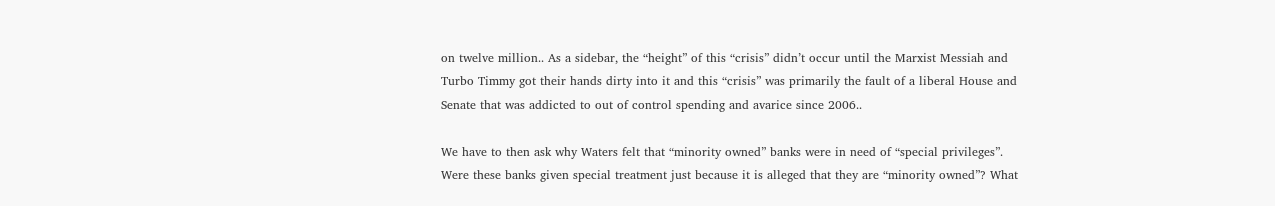on twelve million.. As a sidebar, the “height” of this “crisis” didn’t occur until the Marxist Messiah and Turbo Timmy got their hands dirty into it and this “crisis” was primarily the fault of a liberal House and Senate that was addicted to out of control spending and avarice since 2006..

We have to then ask why Waters felt that “minority owned” banks were in need of “special privileges”. Were these banks given special treatment just because it is alleged that they are “minority owned”? What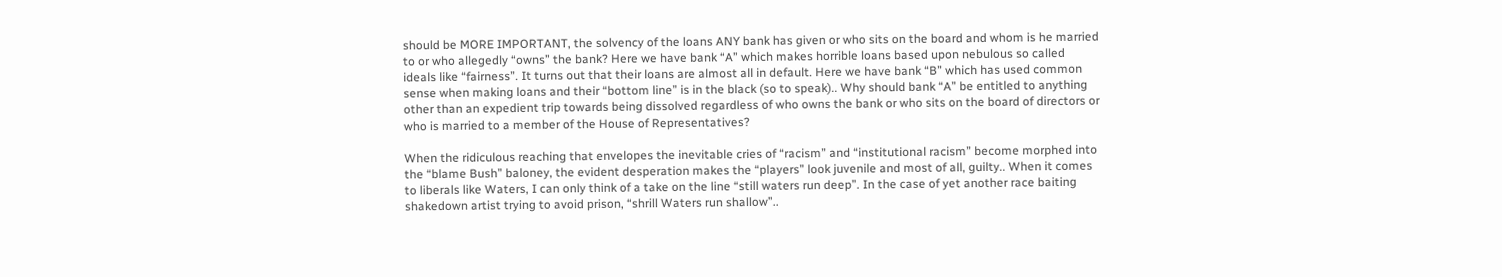should be MORE IMPORTANT, the solvency of the loans ANY bank has given or who sits on the board and whom is he married to or who allegedly “owns” the bank? Here we have bank “A” which makes horrible loans based upon nebulous so called ideals like “fairness”. It turns out that their loans are almost all in default. Here we have bank “B” which has used common sense when making loans and their “bottom line” is in the black (so to speak).. Why should bank “A” be entitled to anything other than an expedient trip towards being dissolved regardless of who owns the bank or who sits on the board of directors or who is married to a member of the House of Representatives?

When the ridiculous reaching that envelopes the inevitable cries of “racism” and “institutional racism” become morphed into the “blame Bush” baloney, the evident desperation makes the “players” look juvenile and most of all, guilty.. When it comes to liberals like Waters, I can only think of a take on the line “still waters run deep”. In the case of yet another race baiting shakedown artist trying to avoid prison, “shrill Waters run shallow”..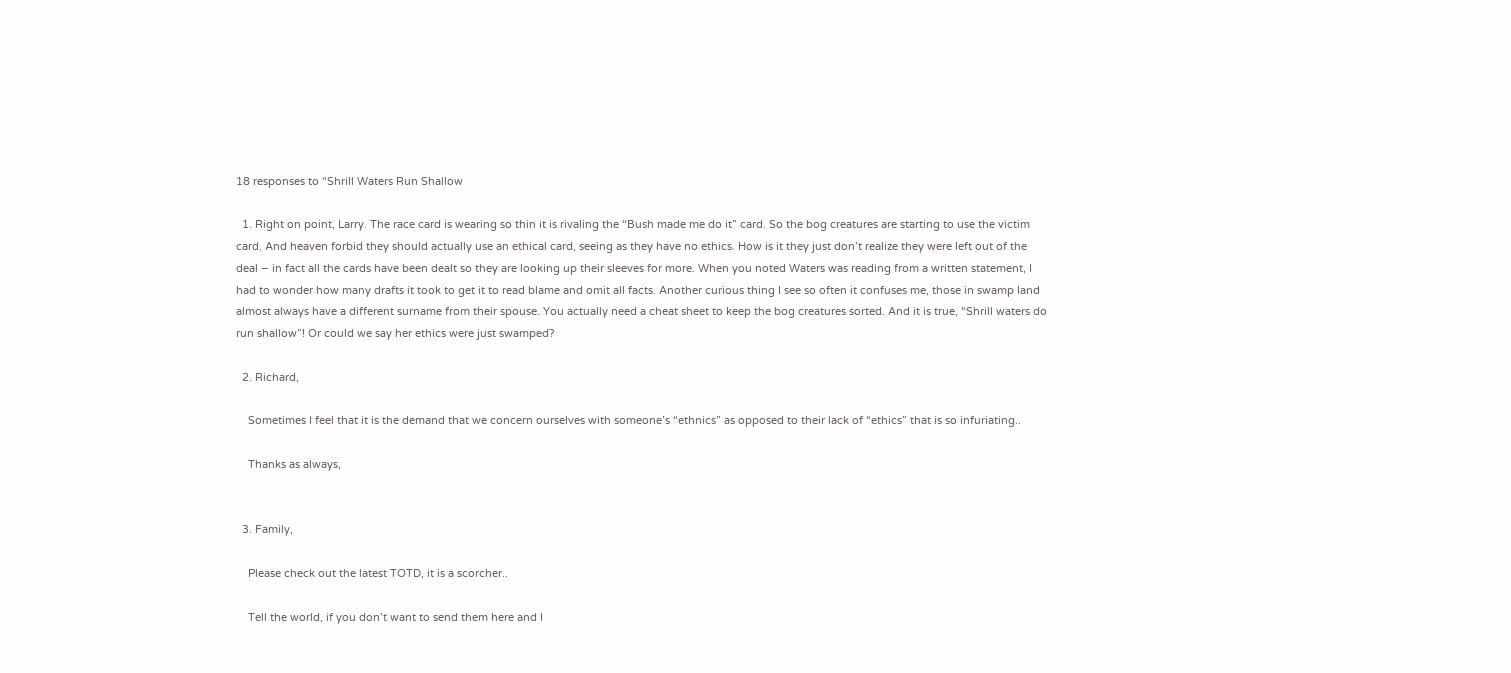18 responses to “Shrill Waters Run Shallow

  1. Right on point, Larry. The race card is wearing so thin it is rivaling the “Bush made me do it” card. So the bog creatures are starting to use the victim card. And heaven forbid they should actually use an ethical card, seeing as they have no ethics. How is it they just don’t realize they were left out of the deal – in fact all the cards have been dealt so they are looking up their sleeves for more. When you noted Waters was reading from a written statement, I had to wonder how many drafts it took to get it to read blame and omit all facts. Another curious thing I see so often it confuses me, those in swamp land almost always have a different surname from their spouse. You actually need a cheat sheet to keep the bog creatures sorted. And it is true, “Shrill waters do run shallow”! Or could we say her ethics were just swamped?

  2. Richard,

    Sometimes I feel that it is the demand that we concern ourselves with someone’s “ethnics” as opposed to their lack of “ethics” that is so infuriating..

    Thanks as always,


  3. Family,

    Please check out the latest TOTD, it is a scorcher..

    Tell the world, if you don’t want to send them here and I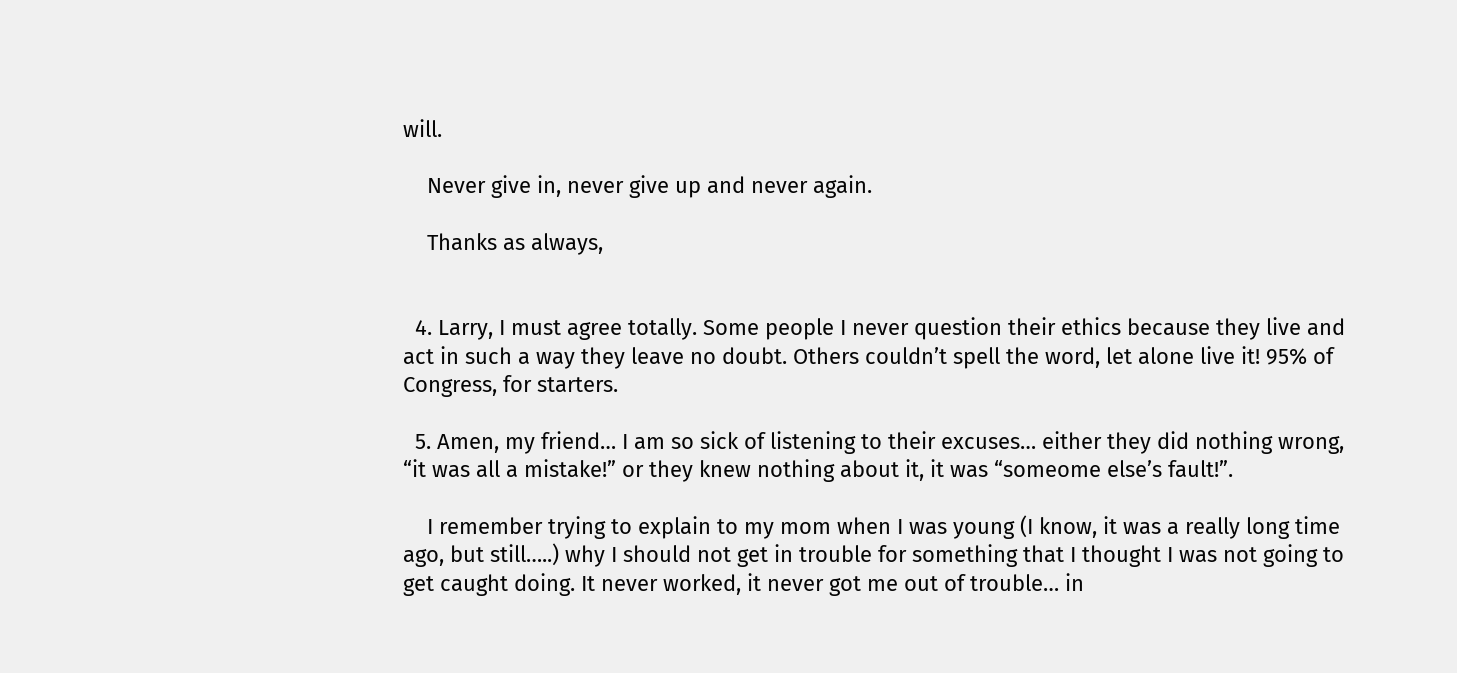will.

    Never give in, never give up and never again.

    Thanks as always,


  4. Larry, I must agree totally. Some people I never question their ethics because they live and act in such a way they leave no doubt. Others couldn’t spell the word, let alone live it! 95% of Congress, for starters.

  5. Amen, my friend… I am so sick of listening to their excuses… either they did nothing wrong, “it was all a mistake!” or they knew nothing about it, it was “someome else’s fault!”.

    I remember trying to explain to my mom when I was young (I know, it was a really long time ago, but still…..) why I should not get in trouble for something that I thought I was not going to get caught doing. It never worked, it never got me out of trouble… in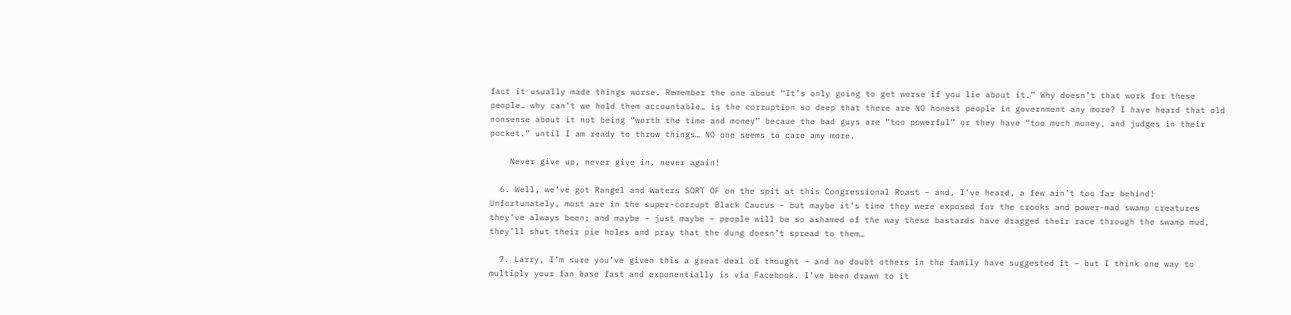fact it usually made things worse. Remember the one about “It’s only going to get worse if you lie about it.” Why doesn’t that work for these people… why can’t we hold them accountable… is the corruption so deep that there are NO honest people in government any more? I have heard that old nonsense about it not being “worth the time and money” becaue the bad guys are “too powerful” or they have “too much money, and judges in their pocket.” until I am ready to throw things… NO one seems to care amy more.

    Never give up, never give in, never again!

  6. Well, we’ve got Rangel and Waters SORT OF on the spit at this Congressional Roast – and, I’ve heard, a few ain’t too far behind! Unfortunately, most are in the super-corrupt Black Caucus – but maybe it’s time they were exposed for the crooks and power-mad swamp creatures they’ve always been; and maybe – just maybe – people will be so ashamed of the way these bastards have dragged their race through the swamp mud, they’ll shut their pie holes and pray that the dung doesn’t spread to them…

  7. Larry, I’m sure you’ve given this a great deal of thought – and no doubt others in the family have suggested it – but I think one way to multiply your fan base fast and exponentially is via Facebook. I’ve been drawn to it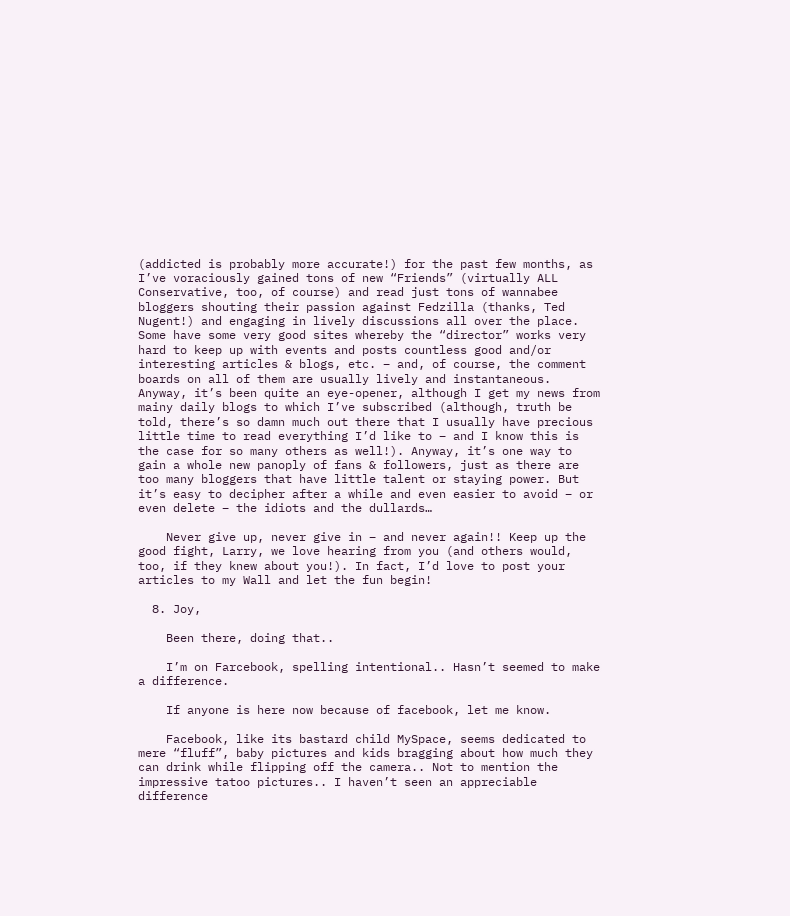(addicted is probably more accurate!) for the past few months, as I’ve voraciously gained tons of new “Friends” (virtually ALL Conservative, too, of course) and read just tons of wannabee bloggers shouting their passion against Fedzilla (thanks, Ted Nugent!) and engaging in lively discussions all over the place. Some have some very good sites whereby the “director” works very hard to keep up with events and posts countless good and/or interesting articles & blogs, etc. – and, of course, the comment boards on all of them are usually lively and instantaneous. Anyway, it’s been quite an eye-opener, although I get my news from mainy daily blogs to which I’ve subscribed (although, truth be told, there’s so damn much out there that I usually have precious little time to read everything I’d like to – and I know this is the case for so many others as well!). Anyway, it’s one way to gain a whole new panoply of fans & followers, just as there are too many bloggers that have little talent or staying power. But it’s easy to decipher after a while and even easier to avoid – or even delete – the idiots and the dullards…

    Never give up, never give in – and never again!! Keep up the good fight, Larry, we love hearing from you (and others would, too, if they knew about you!). In fact, I’d love to post your articles to my Wall and let the fun begin!

  8. Joy,

    Been there, doing that..

    I’m on Farcebook, spelling intentional.. Hasn’t seemed to make a difference.

    If anyone is here now because of facebook, let me know.

    Facebook, like its bastard child MySpace, seems dedicated to mere “fluff”, baby pictures and kids bragging about how much they can drink while flipping off the camera.. Not to mention the impressive tatoo pictures.. I haven’t seen an appreciable difference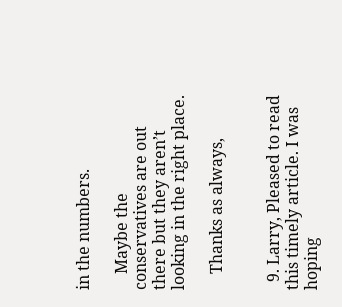in the numbers.

    Maybe the conservatives are out there but they aren’t looking in the right place.

    Thanks as always,


  9. Larry, Pleased to read this timely article. I was hoping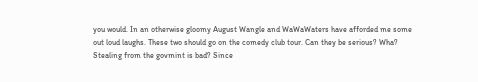you would. In an otherwise gloomy August Wangle and WaWaWaters have afforded me some out loud laughs. These two should go on the comedy club tour. Can they be serious? Wha? Stealing from the govmint is bad? Since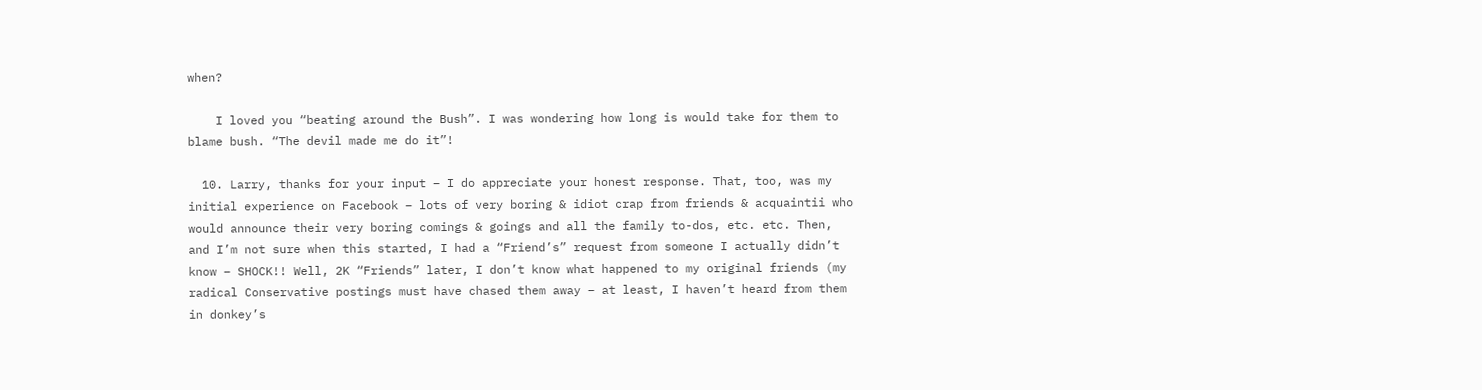when?

    I loved you “beating around the Bush”. I was wondering how long is would take for them to blame bush. “The devil made me do it”!

  10. Larry, thanks for your input – I do appreciate your honest response. That, too, was my initial experience on Facebook – lots of very boring & idiot crap from friends & acquaintii who would announce their very boring comings & goings and all the family to-dos, etc. etc. Then, and I’m not sure when this started, I had a “Friend’s” request from someone I actually didn’t know – SHOCK!! Well, 2K “Friends” later, I don’t know what happened to my original friends (my radical Conservative postings must have chased them away – at least, I haven’t heard from them in donkey’s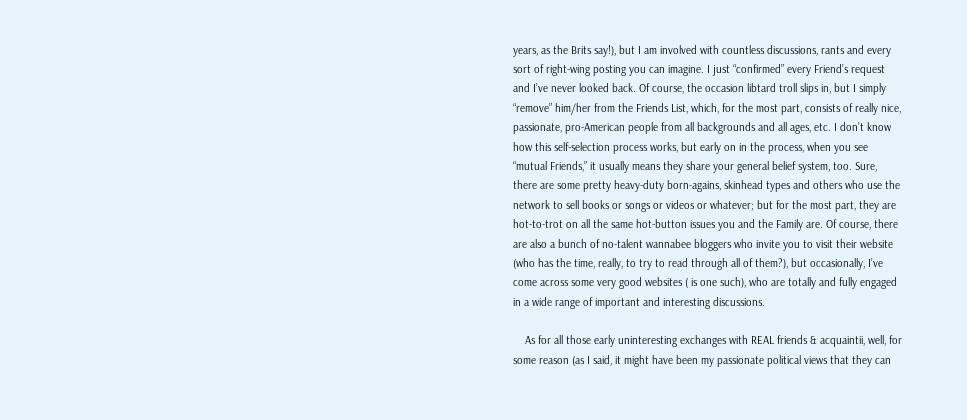years, as the Brits say!), but I am involved with countless discussions, rants and every sort of right-wing posting you can imagine. I just “confirmed” every Friend’s request and I’ve never looked back. Of course, the occasion libtard troll slips in, but I simply “remove” him/her from the Friends List, which, for the most part, consists of really nice, passionate, pro-American people from all backgrounds and all ages, etc. I don’t know how this self-selection process works, but early on in the process, when you see “mutual Friends,” it usually means they share your general belief system, too. Sure, there are some pretty heavy-duty born-agains, skinhead types and others who use the network to sell books or songs or videos or whatever; but for the most part, they are hot-to-trot on all the same hot-button issues you and the Family are. Of course, there are also a bunch of no-talent wannabee bloggers who invite you to visit their website (who has the time, really, to try to read through all of them?), but occasionally, I’ve come across some very good websites ( is one such), who are totally and fully engaged in a wide range of important and interesting discussions.

    As for all those early uninteresting exchanges with REAL friends & acquaintii, well, for some reason (as I said, it might have been my passionate political views that they can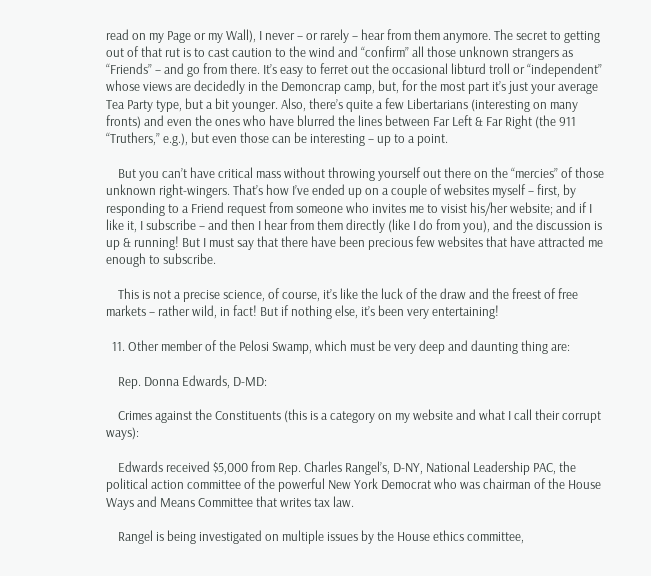read on my Page or my Wall), I never – or rarely – hear from them anymore. The secret to getting out of that rut is to cast caution to the wind and “confirm” all those unknown strangers as “Friends” – and go from there. It’s easy to ferret out the occasional libturd troll or “independent” whose views are decidedly in the Demoncrap camp, but, for the most part it’s just your average Tea Party type, but a bit younger. Also, there’s quite a few Libertarians (interesting on many fronts) and even the ones who have blurred the lines between Far Left & Far Right (the 911 “Truthers,” e.g.), but even those can be interesting – up to a point.

    But you can’t have critical mass without throwing yourself out there on the “mercies” of those unknown right-wingers. That’s how I’ve ended up on a couple of websites myself – first, by responding to a Friend request from someone who invites me to visist his/her website; and if I like it, I subscribe – and then I hear from them directly (like I do from you), and the discussion is up & running! But I must say that there have been precious few websites that have attracted me enough to subscribe.

    This is not a precise science, of course, it’s like the luck of the draw and the freest of free markets – rather wild, in fact! But if nothing else, it’s been very entertaining!

  11. Other member of the Pelosi Swamp, which must be very deep and daunting thing are:

    Rep. Donna Edwards, D-MD:

    Crimes against the Constituents (this is a category on my website and what I call their corrupt ways):

    Edwards received $5,000 from Rep. Charles Rangel’s, D-NY, National Leadership PAC, the political action committee of the powerful New York Democrat who was chairman of the House Ways and Means Committee that writes tax law.

    Rangel is being investigated on multiple issues by the House ethics committee,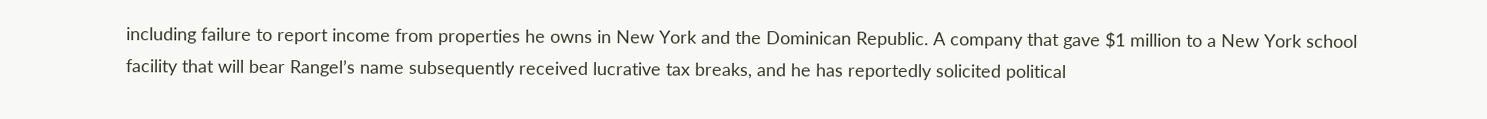including failure to report income from properties he owns in New York and the Dominican Republic. A company that gave $1 million to a New York school facility that will bear Rangel’s name subsequently received lucrative tax breaks, and he has reportedly solicited political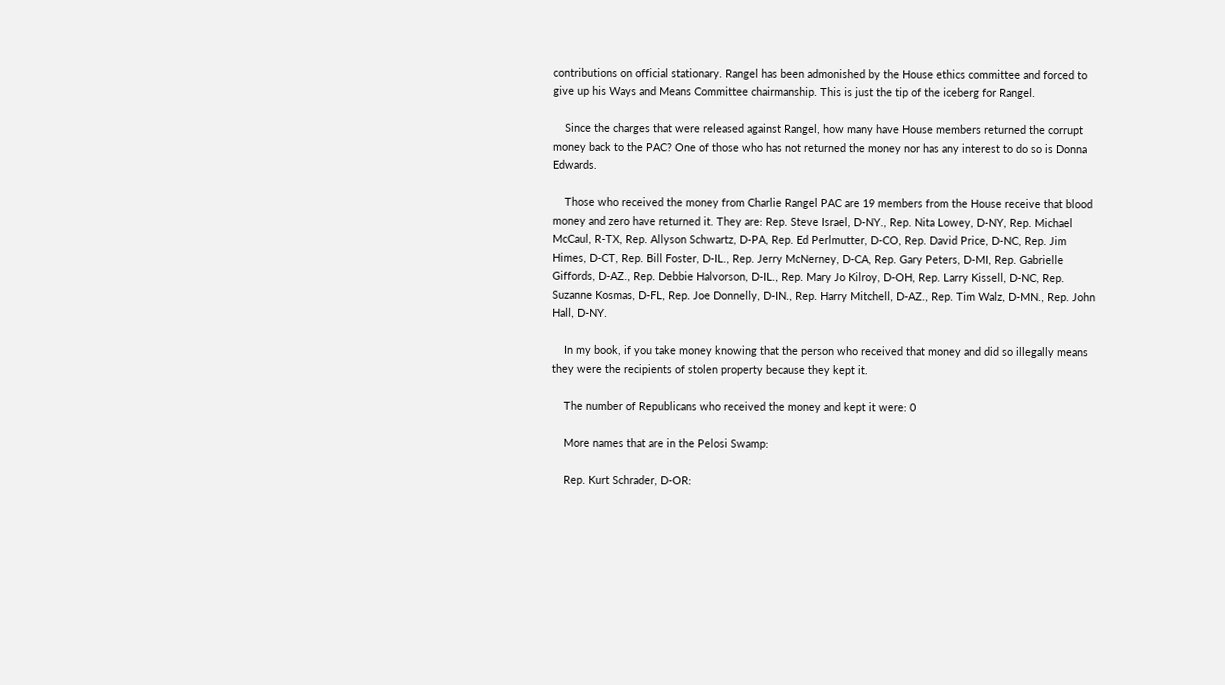contributions on official stationary. Rangel has been admonished by the House ethics committee and forced to give up his Ways and Means Committee chairmanship. This is just the tip of the iceberg for Rangel.

    Since the charges that were released against Rangel, how many have House members returned the corrupt money back to the PAC? One of those who has not returned the money nor has any interest to do so is Donna Edwards.

    Those who received the money from Charlie Rangel PAC are 19 members from the House receive that blood money and zero have returned it. They are: Rep. Steve Israel, D-NY., Rep. Nita Lowey, D-NY, Rep. Michael McCaul, R-TX, Rep. Allyson Schwartz, D-PA, Rep. Ed Perlmutter, D-CO, Rep. David Price, D-NC, Rep. Jim Himes, D-CT, Rep. Bill Foster, D-IL., Rep. Jerry McNerney, D-CA, Rep. Gary Peters, D-MI, Rep. Gabrielle Giffords, D-AZ., Rep. Debbie Halvorson, D-IL., Rep. Mary Jo Kilroy, D-OH, Rep. Larry Kissell, D-NC, Rep. Suzanne Kosmas, D-FL, Rep. Joe Donnelly, D-IN., Rep. Harry Mitchell, D-AZ., Rep. Tim Walz, D-MN., Rep. John Hall, D-NY.

    In my book, if you take money knowing that the person who received that money and did so illegally means they were the recipients of stolen property because they kept it.

    The number of Republicans who received the money and kept it were: 0

    More names that are in the Pelosi Swamp:

    Rep. Kurt Schrader, D-OR: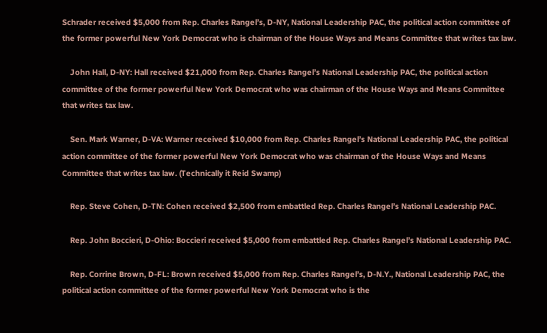Schrader received $5,000 from Rep. Charles Rangel’s, D-NY, National Leadership PAC, the political action committee of the former powerful New York Democrat who is chairman of the House Ways and Means Committee that writes tax law.

    John Hall, D-NY: Hall received $21,000 from Rep. Charles Rangel’s National Leadership PAC, the political action committee of the former powerful New York Democrat who was chairman of the House Ways and Means Committee that writes tax law.

    Sen. Mark Warner, D-VA: Warner received $10,000 from Rep. Charles Rangel’s National Leadership PAC, the political action committee of the former powerful New York Democrat who was chairman of the House Ways and Means Committee that writes tax law. (Technically it Reid Swamp)

    Rep. Steve Cohen, D-TN: Cohen received $2,500 from embattled Rep. Charles Rangel’s National Leadership PAC.

    Rep. John Boccieri, D-Ohio: Boccieri received $5,000 from embattled Rep. Charles Rangel’s National Leadership PAC.

    Rep. Corrine Brown, D-FL: Brown received $5,000 from Rep. Charles Rangel’s, D-N.Y., National Leadership PAC, the political action committee of the former powerful New York Democrat who is the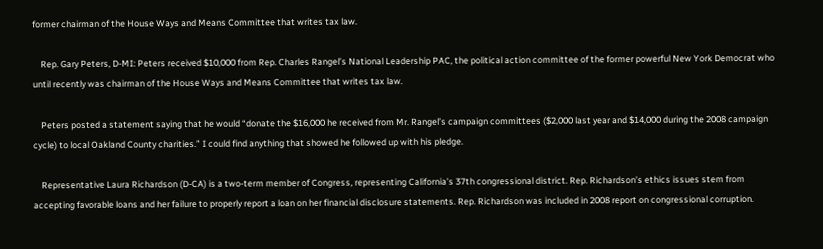former chairman of the House Ways and Means Committee that writes tax law.

    Rep. Gary Peters, D-MI: Peters received $10,000 from Rep. Charles Rangel’s National Leadership PAC, the political action committee of the former powerful New York Democrat who until recently was chairman of the House Ways and Means Committee that writes tax law.

    Peters posted a statement saying that he would “donate the $16,000 he received from Mr. Rangel’s campaign committees ($2,000 last year and $14,000 during the 2008 campaign cycle) to local Oakland County charities.” I could find anything that showed he followed up with his pledge.

    Representative Laura Richardson (D-CA) is a two-term member of Congress, representing California’s 37th congressional district. Rep. Richardson’s ethics issues stem from accepting favorable loans and her failure to properly report a loan on her financial disclosure statements. Rep. Richardson was included in 2008 report on congressional corruption.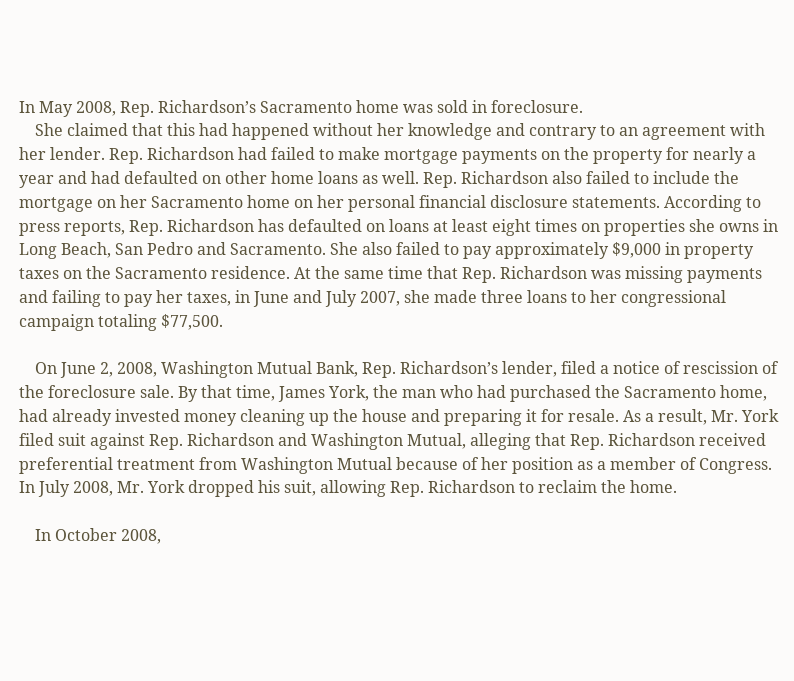In May 2008, Rep. Richardson’s Sacramento home was sold in foreclosure.
    She claimed that this had happened without her knowledge and contrary to an agreement with her lender. Rep. Richardson had failed to make mortgage payments on the property for nearly a year and had defaulted on other home loans as well. Rep. Richardson also failed to include the mortgage on her Sacramento home on her personal financial disclosure statements. According to press reports, Rep. Richardson has defaulted on loans at least eight times on properties she owns in Long Beach, San Pedro and Sacramento. She also failed to pay approximately $9,000 in property taxes on the Sacramento residence. At the same time that Rep. Richardson was missing payments and failing to pay her taxes, in June and July 2007, she made three loans to her congressional campaign totaling $77,500.

    On June 2, 2008, Washington Mutual Bank, Rep. Richardson’s lender, filed a notice of rescission of the foreclosure sale. By that time, James York, the man who had purchased the Sacramento home, had already invested money cleaning up the house and preparing it for resale. As a result, Mr. York filed suit against Rep. Richardson and Washington Mutual, alleging that Rep. Richardson received preferential treatment from Washington Mutual because of her position as a member of Congress. In July 2008, Mr. York dropped his suit, allowing Rep. Richardson to reclaim the home.

    In October 2008,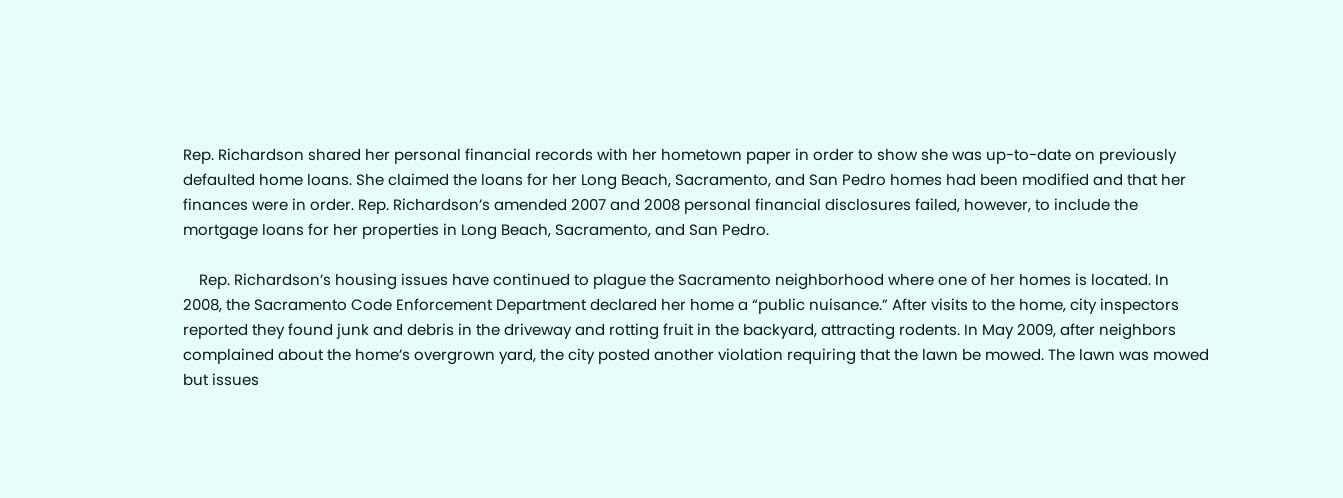Rep. Richardson shared her personal financial records with her hometown paper in order to show she was up-to-date on previously defaulted home loans. She claimed the loans for her Long Beach, Sacramento, and San Pedro homes had been modified and that her finances were in order. Rep. Richardson’s amended 2007 and 2008 personal financial disclosures failed, however, to include the mortgage loans for her properties in Long Beach, Sacramento, and San Pedro.

    Rep. Richardson’s housing issues have continued to plague the Sacramento neighborhood where one of her homes is located. In 2008, the Sacramento Code Enforcement Department declared her home a “public nuisance.” After visits to the home, city inspectors reported they found junk and debris in the driveway and rotting fruit in the backyard, attracting rodents. In May 2009, after neighbors complained about the home’s overgrown yard, the city posted another violation requiring that the lawn be mowed. The lawn was mowed but issues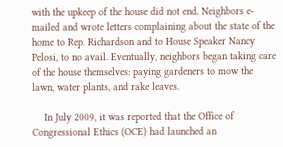with the upkeep of the house did not end. Neighbors e-mailed and wrote letters complaining about the state of the home to Rep. Richardson and to House Speaker Nancy Pelosi, to no avail. Eventually, neighbors began taking care of the house themselves: paying gardeners to mow the lawn, water plants, and rake leaves.

    In July 2009, it was reported that the Office of Congressional Ethics (OCE) had launched an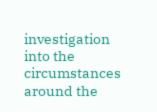investigation into the circumstances around the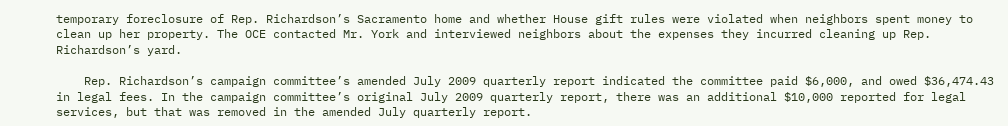temporary foreclosure of Rep. Richardson’s Sacramento home and whether House gift rules were violated when neighbors spent money to clean up her property. The OCE contacted Mr. York and interviewed neighbors about the expenses they incurred cleaning up Rep. Richardson’s yard.

    Rep. Richardson’s campaign committee’s amended July 2009 quarterly report indicated the committee paid $6,000, and owed $36,474.43 in legal fees. In the campaign committee’s original July 2009 quarterly report, there was an additional $10,000 reported for legal services, but that was removed in the amended July quarterly report.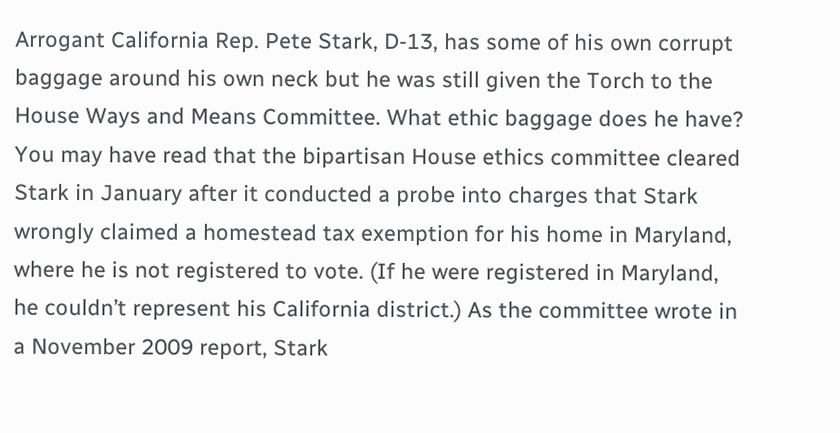Arrogant California Rep. Pete Stark, D-13, has some of his own corrupt baggage around his own neck but he was still given the Torch to the House Ways and Means Committee. What ethic baggage does he have? You may have read that the bipartisan House ethics committee cleared Stark in January after it conducted a probe into charges that Stark wrongly claimed a homestead tax exemption for his home in Maryland, where he is not registered to vote. (If he were registered in Maryland, he couldn’t represent his California district.) As the committee wrote in a November 2009 report, Stark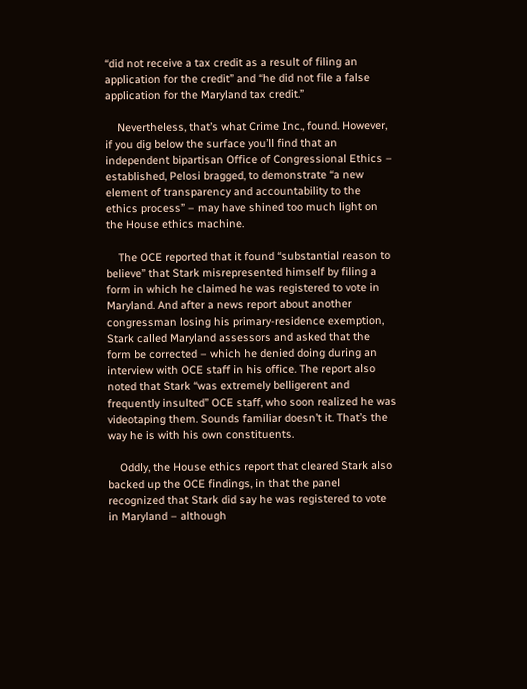“did not receive a tax credit as a result of filing an application for the credit” and “he did not file a false application for the Maryland tax credit.”

    Nevertheless, that’s what Crime Inc., found. However, if you dig below the surface you’ll find that an independent bipartisan Office of Congressional Ethics – established, Pelosi bragged, to demonstrate “a new element of transparency and accountability to the ethics process” – may have shined too much light on the House ethics machine.

    The OCE reported that it found “substantial reason to believe” that Stark misrepresented himself by filing a form in which he claimed he was registered to vote in Maryland. And after a news report about another congressman losing his primary-residence exemption, Stark called Maryland assessors and asked that the form be corrected – which he denied doing during an interview with OCE staff in his office. The report also noted that Stark “was extremely belligerent and frequently insulted” OCE staff, who soon realized he was videotaping them. Sounds familiar doesn’t it. That’s the way he is with his own constituents.

    Oddly, the House ethics report that cleared Stark also backed up the OCE findings, in that the panel recognized that Stark did say he was registered to vote in Maryland – although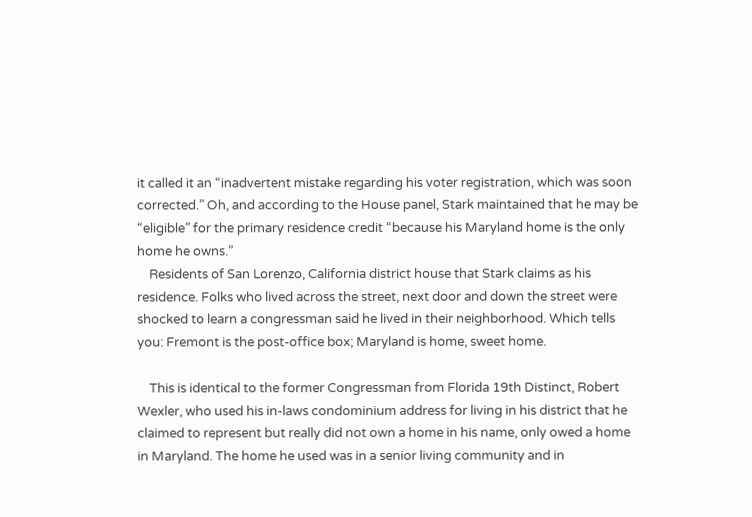it called it an “inadvertent mistake regarding his voter registration, which was soon corrected.” Oh, and according to the House panel, Stark maintained that he may be “eligible” for the primary residence credit “because his Maryland home is the only home he owns.”
    Residents of San Lorenzo, California district house that Stark claims as his residence. Folks who lived across the street, next door and down the street were shocked to learn a congressman said he lived in their neighborhood. Which tells you: Fremont is the post-office box; Maryland is home, sweet home.

    This is identical to the former Congressman from Florida 19th Distinct, Robert Wexler, who used his in-laws condominium address for living in his district that he claimed to represent but really did not own a home in his name, only owed a home in Maryland. The home he used was in a senior living community and in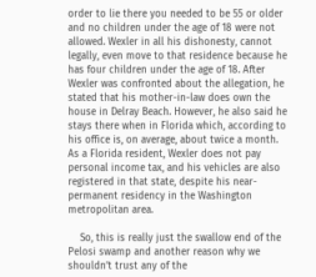order to lie there you needed to be 55 or older and no children under the age of 18 were not allowed. Wexler in all his dishonesty, cannot legally, even move to that residence because he has four children under the age of 18. After Wexler was confronted about the allegation, he stated that his mother-in-law does own the house in Delray Beach. However, he also said he stays there when in Florida which, according to his office is, on average, about twice a month. As a Florida resident, Wexler does not pay personal income tax, and his vehicles are also registered in that state, despite his near-permanent residency in the Washington metropolitan area.

    So, this is really just the swallow end of the Pelosi swamp and another reason why we shouldn’t trust any of the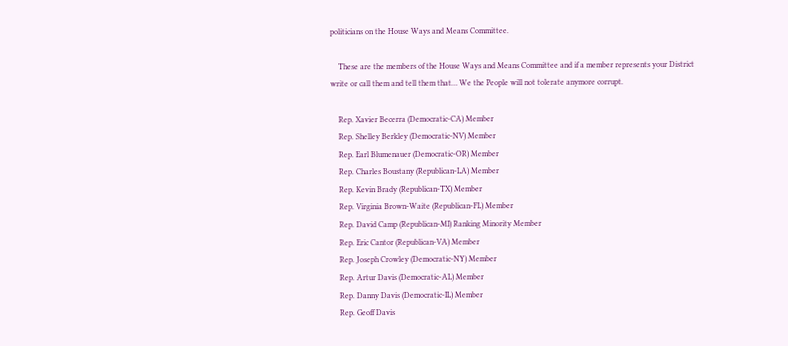politicians on the House Ways and Means Committee.

    These are the members of the House Ways and Means Committee and if a member represents your District write or call them and tell them that… We the People will not tolerate anymore corrupt.

    Rep. Xavier Becerra (Democratic-CA) Member
    Rep. Shelley Berkley (Democratic-NV) Member
    Rep. Earl Blumenauer (Democratic-OR) Member
    Rep. Charles Boustany (Republican-LA) Member
    Rep. Kevin Brady (Republican-TX) Member
    Rep. Virginia Brown-Waite (Republican-FL) Member
    Rep. David Camp (Republican-MI) Ranking Minority Member
    Rep. Eric Cantor (Republican-VA) Member
    Rep. Joseph Crowley (Democratic-NY) Member
    Rep. Artur Davis (Democratic-AL) Member
    Rep. Danny Davis (Democratic-IL) Member
    Rep. Geoff Davis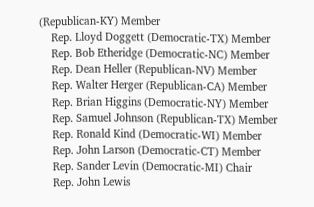(Republican-KY) Member
    Rep. Lloyd Doggett (Democratic-TX) Member
    Rep. Bob Etheridge (Democratic-NC) Member
    Rep. Dean Heller (Republican-NV) Member
    Rep. Walter Herger (Republican-CA) Member
    Rep. Brian Higgins (Democratic-NY) Member
    Rep. Samuel Johnson (Republican-TX) Member
    Rep. Ronald Kind (Democratic-WI) Member
    Rep. John Larson (Democratic-CT) Member
    Rep. Sander Levin (Democratic-MI) Chair
    Rep. John Lewis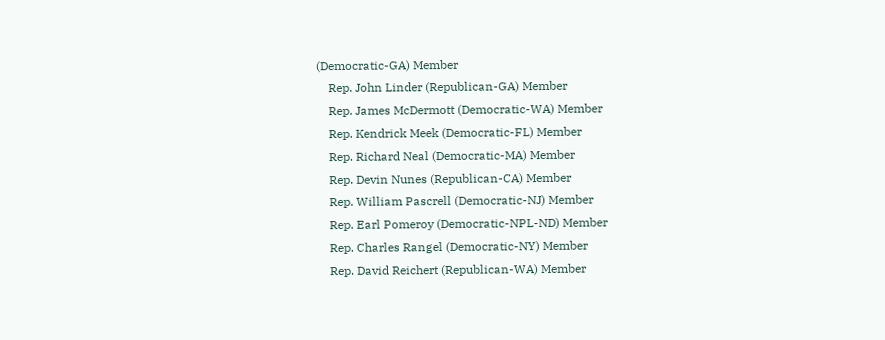(Democratic-GA) Member
    Rep. John Linder (Republican-GA) Member
    Rep. James McDermott (Democratic-WA) Member
    Rep. Kendrick Meek (Democratic-FL) Member
    Rep. Richard Neal (Democratic-MA) Member
    Rep. Devin Nunes (Republican-CA) Member
    Rep. William Pascrell (Democratic-NJ) Member
    Rep. Earl Pomeroy (Democratic-NPL-ND) Member
    Rep. Charles Rangel (Democratic-NY) Member
    Rep. David Reichert (Republican-WA) Member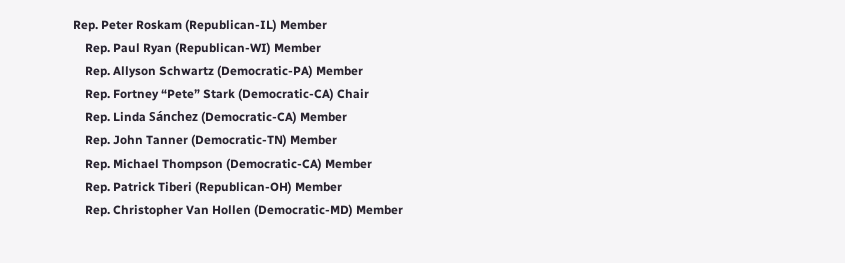Rep. Peter Roskam (Republican-IL) Member
    Rep. Paul Ryan (Republican-WI) Member
    Rep. Allyson Schwartz (Democratic-PA) Member
    Rep. Fortney “Pete” Stark (Democratic-CA) Chair
    Rep. Linda Sánchez (Democratic-CA) Member
    Rep. John Tanner (Democratic-TN) Member
    Rep. Michael Thompson (Democratic-CA) Member
    Rep. Patrick Tiberi (Republican-OH) Member
    Rep. Christopher Van Hollen (Democratic-MD) Member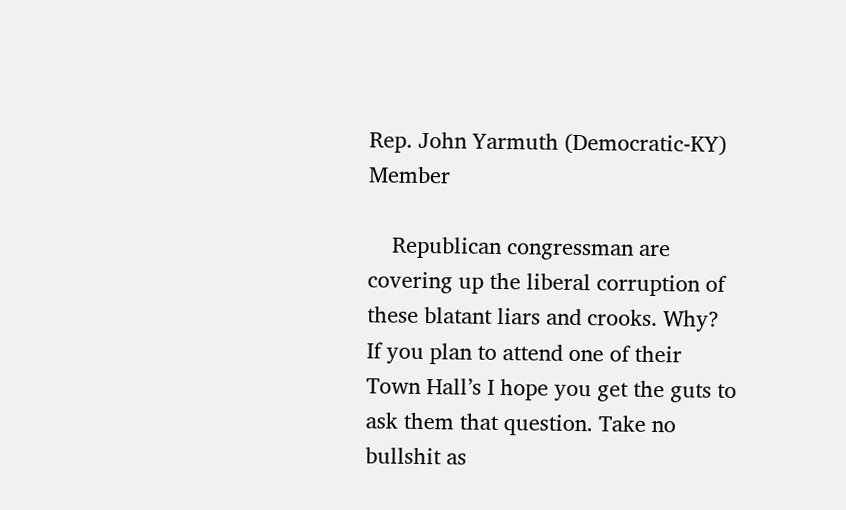Rep. John Yarmuth (Democratic-KY) Member

    Republican congressman are covering up the liberal corruption of these blatant liars and crooks. Why? If you plan to attend one of their Town Hall’s I hope you get the guts to ask them that question. Take no bullshit as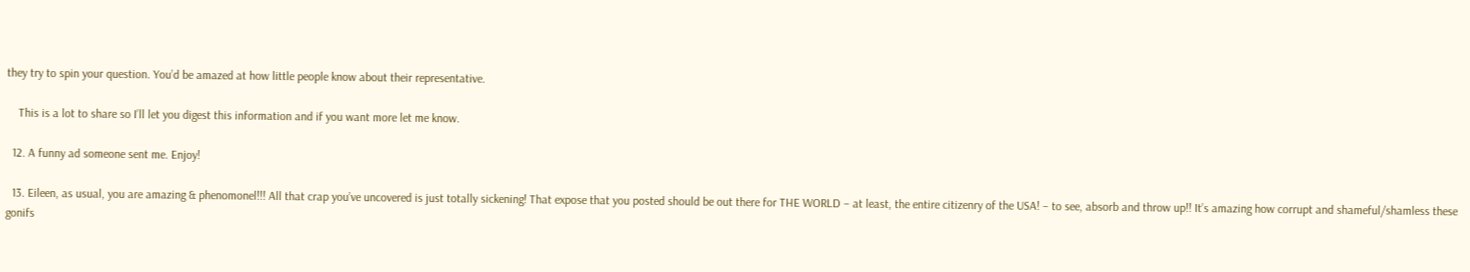they try to spin your question. You’d be amazed at how little people know about their representative.

    This is a lot to share so I’ll let you digest this information and if you want more let me know.

  12. A funny ad someone sent me. Enjoy!

  13. Eileen, as usual, you are amazing & phenomonel!!! All that crap you’ve uncovered is just totally sickening! That expose that you posted should be out there for THE WORLD – at least, the entire citizenry of the USA! – to see, absorb and throw up!! It’s amazing how corrupt and shameful/shamless these gonifs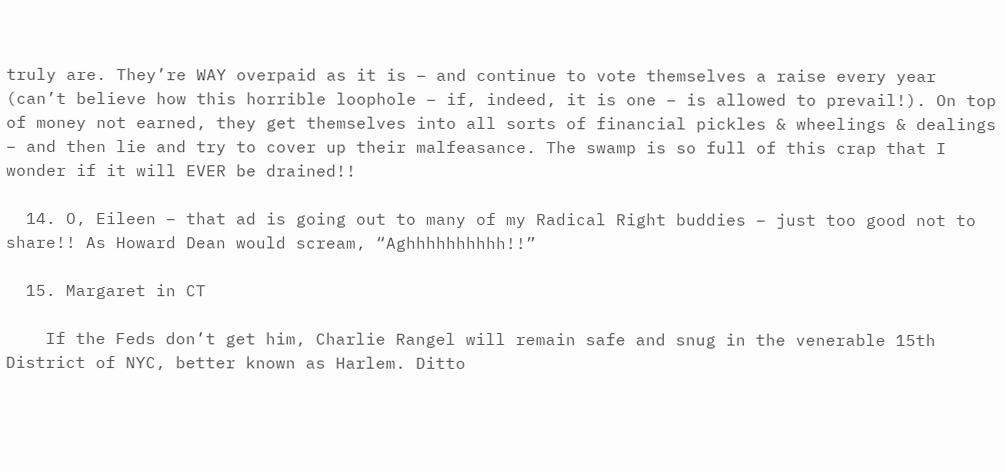truly are. They’re WAY overpaid as it is – and continue to vote themselves a raise every year (can’t believe how this horrible loophole – if, indeed, it is one – is allowed to prevail!). On top of money not earned, they get themselves into all sorts of financial pickles & wheelings & dealings – and then lie and try to cover up their malfeasance. The swamp is so full of this crap that I wonder if it will EVER be drained!!

  14. O, Eileen – that ad is going out to many of my Radical Right buddies – just too good not to share!! As Howard Dean would scream, “Aghhhhhhhhhh!!”

  15. Margaret in CT

    If the Feds don’t get him, Charlie Rangel will remain safe and snug in the venerable 15th District of NYC, better known as Harlem. Ditto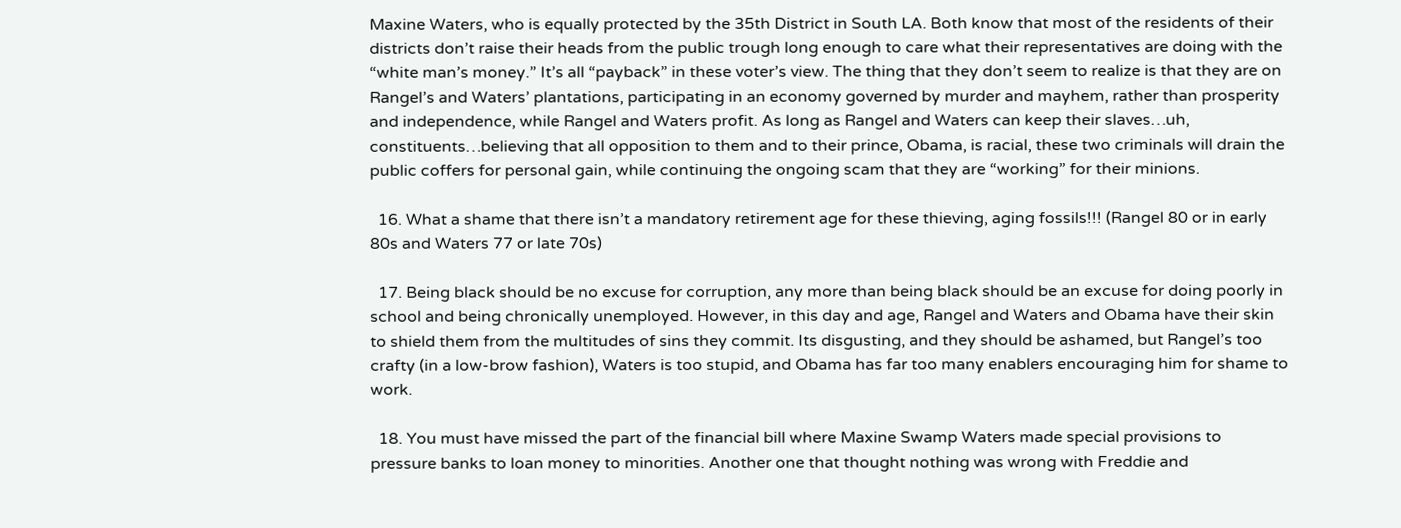Maxine Waters, who is equally protected by the 35th District in South LA. Both know that most of the residents of their districts don’t raise their heads from the public trough long enough to care what their representatives are doing with the “white man’s money.” It’s all “payback” in these voter’s view. The thing that they don’t seem to realize is that they are on Rangel’s and Waters’ plantations, participating in an economy governed by murder and mayhem, rather than prosperity and independence, while Rangel and Waters profit. As long as Rangel and Waters can keep their slaves…uh, constituents…believing that all opposition to them and to their prince, Obama, is racial, these two criminals will drain the public coffers for personal gain, while continuing the ongoing scam that they are “working” for their minions.

  16. What a shame that there isn’t a mandatory retirement age for these thieving, aging fossils!!! (Rangel 80 or in early 80s and Waters 77 or late 70s)

  17. Being black should be no excuse for corruption, any more than being black should be an excuse for doing poorly in school and being chronically unemployed. However, in this day and age, Rangel and Waters and Obama have their skin to shield them from the multitudes of sins they commit. Its disgusting, and they should be ashamed, but Rangel’s too crafty (in a low-brow fashion), Waters is too stupid, and Obama has far too many enablers encouraging him for shame to work.

  18. You must have missed the part of the financial bill where Maxine Swamp Waters made special provisions to pressure banks to loan money to minorities. Another one that thought nothing was wrong with Freddie and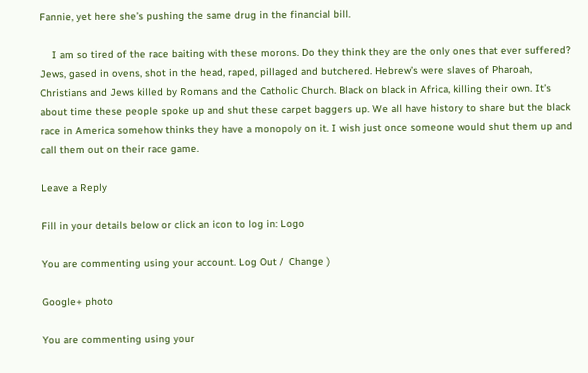Fannie, yet here she’s pushing the same drug in the financial bill.

    I am so tired of the race baiting with these morons. Do they think they are the only ones that ever suffered? Jews, gased in ovens, shot in the head, raped, pillaged and butchered. Hebrew’s were slaves of Pharoah, Christians and Jews killed by Romans and the Catholic Church. Black on black in Africa, killing their own. It’s about time these people spoke up and shut these carpet baggers up. We all have history to share but the black race in America somehow thinks they have a monopoly on it. I wish just once someone would shut them up and call them out on their race game.

Leave a Reply

Fill in your details below or click an icon to log in: Logo

You are commenting using your account. Log Out /  Change )

Google+ photo

You are commenting using your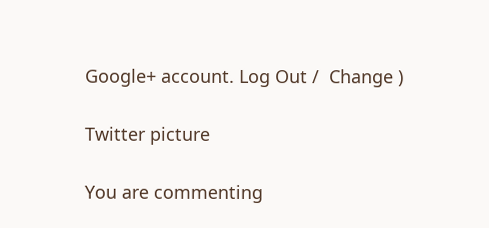Google+ account. Log Out /  Change )

Twitter picture

You are commenting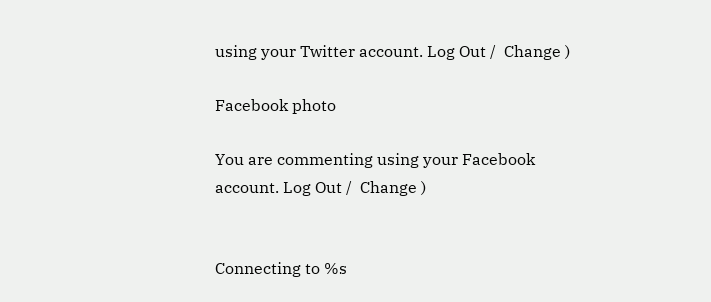using your Twitter account. Log Out /  Change )

Facebook photo

You are commenting using your Facebook account. Log Out /  Change )


Connecting to %s